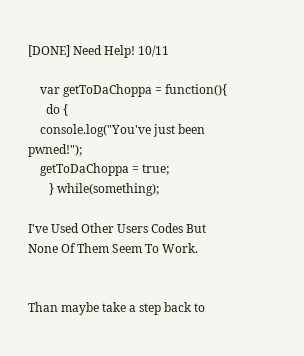[DONE] Need Help! 10/11

    var getToDaChoppa = function(){
      do {
    console.log("You've just been pwned!");
    getToDaChoppa = true;
       } while(something);

I've Used Other Users Codes But None Of Them Seem To Work.


Than maybe take a step back to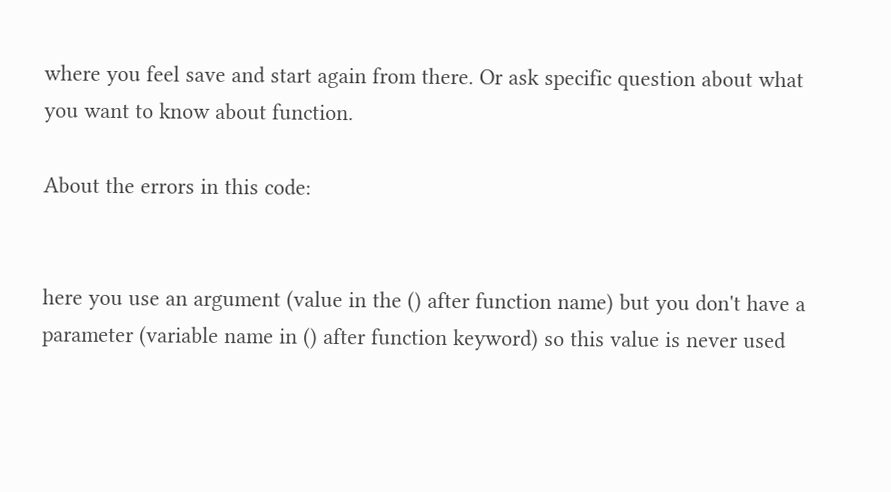where you feel save and start again from there. Or ask specific question about what you want to know about function.

About the errors in this code:


here you use an argument (value in the () after function name) but you don't have a parameter (variable name in () after function keyword) so this value is never used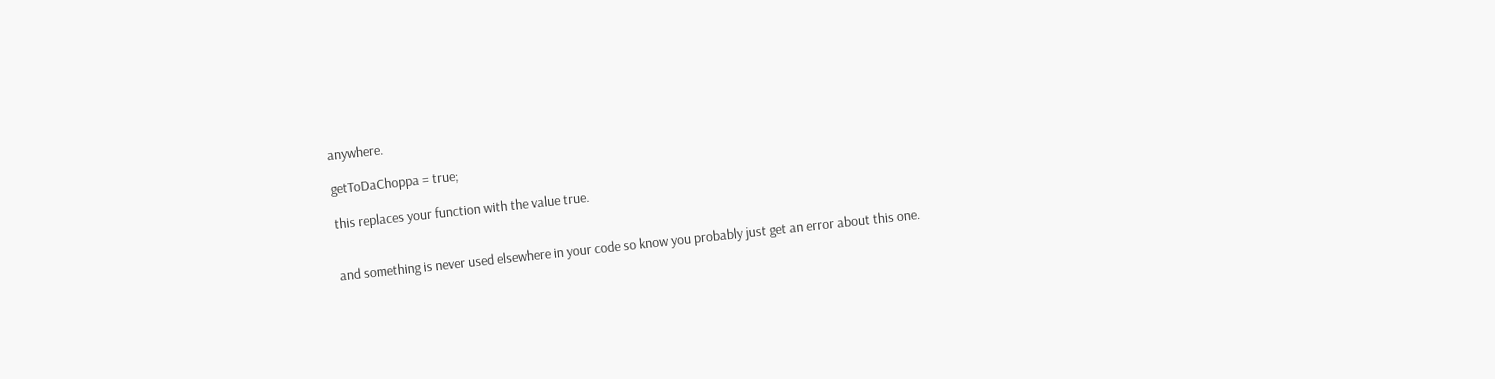anywhere.

getToDaChoppa = true;

this replaces your function with the value true.


and something is never used elsewhere in your code so know you probably just get an error about this one.